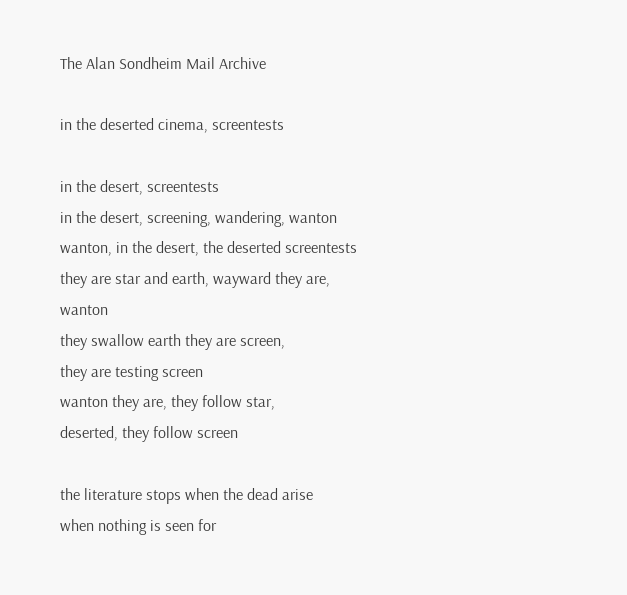The Alan Sondheim Mail Archive

in the deserted cinema, screentests

in the desert, screentests
in the desert, screening, wandering, wanton
wanton, in the desert, the deserted screentests
they are star and earth, wayward they are, wanton
they swallow earth they are screen,
they are testing screen
wanton they are, they follow star,
deserted, they follow screen

the literature stops when the dead arise
when nothing is seen for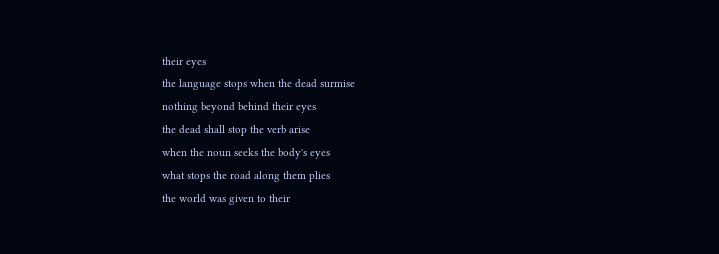their eyes
the language stops when the dead surmise
nothing beyond behind their eyes
the dead shall stop the verb arise
when the noun seeks the body's eyes
what stops the road along them plies
the world was given to their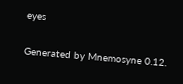eyes

Generated by Mnemosyne 0.12.